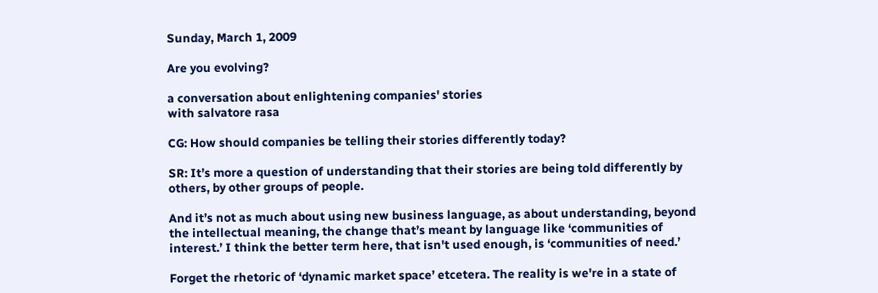Sunday, March 1, 2009

Are you evolving?

a conversation about enlightening companies' stories
with salvatore rasa

CG: How should companies be telling their stories differently today?

SR: It’s more a question of understanding that their stories are being told differently by others, by other groups of people.

And it’s not as much about using new business language, as about understanding, beyond the intellectual meaning, the change that’s meant by language like ‘communities of interest.’ I think the better term here, that isn't used enough, is ‘communities of need.’

Forget the rhetoric of ‘dynamic market space’ etcetera. The reality is we're in a state of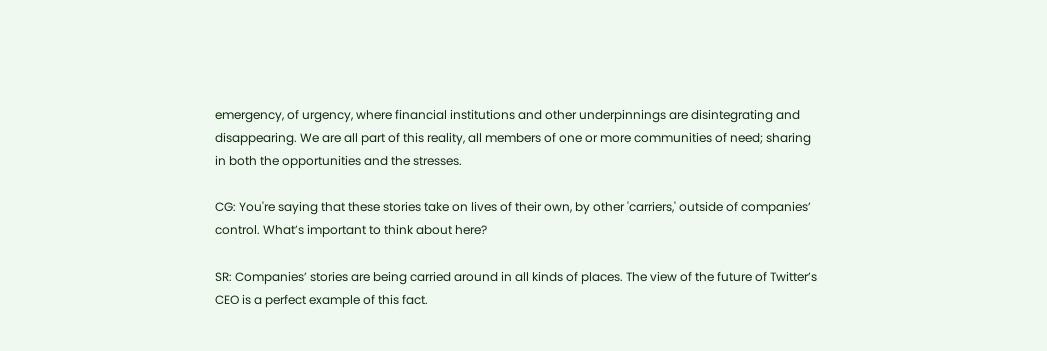emergency, of urgency, where financial institutions and other underpinnings are disintegrating and disappearing. We are all part of this reality, all members of one or more communities of need; sharing in both the opportunities and the stresses.

CG: You're saying that these stories take on lives of their own, by other 'carriers,' outside of companies’ control. What’s important to think about here?

SR: Companies’ stories are being carried around in all kinds of places. The view of the future of Twitter’s CEO is a perfect example of this fact.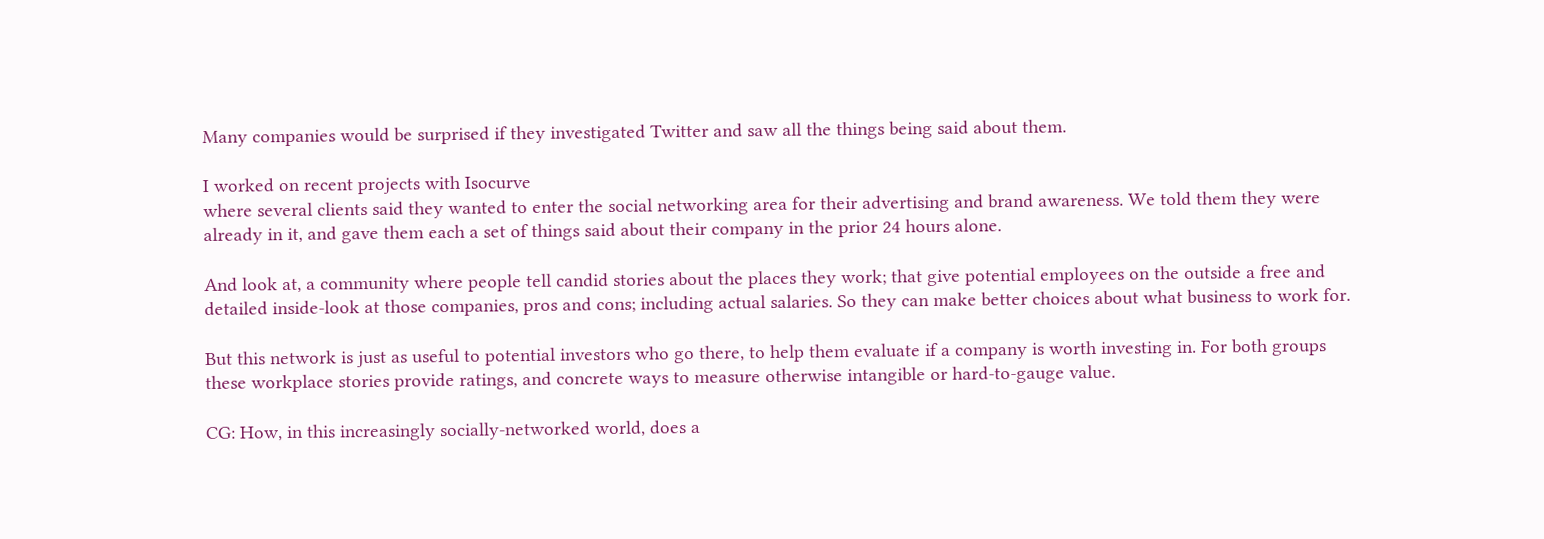Many companies would be surprised if they investigated Twitter and saw all the things being said about them.

I worked on recent projects with Isocurve
where several clients said they wanted to enter the social networking area for their advertising and brand awareness. We told them they were already in it, and gave them each a set of things said about their company in the prior 24 hours alone.

And look at, a community where people tell candid stories about the places they work; that give potential employees on the outside a free and detailed inside-look at those companies, pros and cons; including actual salaries. So they can make better choices about what business to work for.

But this network is just as useful to potential investors who go there, to help them evaluate if a company is worth investing in. For both groups these workplace stories provide ratings, and concrete ways to measure otherwise intangible or hard-to-gauge value.

CG: How, in this increasingly socially-networked world, does a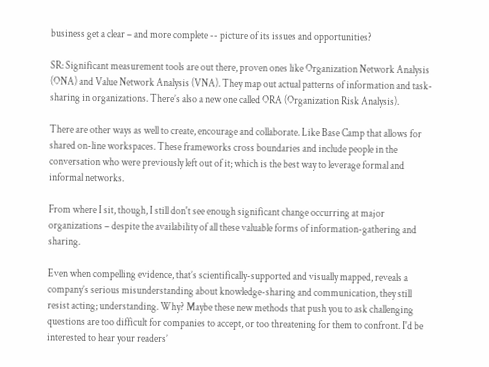business get a clear – and more complete -- picture of its issues and opportunities?

SR: Significant measurement tools are out there, proven ones like Organization Network Analysis (ONA) and Value Network Analysis (VNA). They map out actual patterns of information and task-sharing in organizations. There’s also a new one called ORA (Organization Risk Analysis).

There are other ways as well to create, encourage and collaborate. Like Base Camp that allows for shared on-line workspaces. These frameworks cross boundaries and include people in the conversation who were previously left out of it; which is the best way to leverage formal and informal networks.

From where I sit, though, I still don't see enough significant change occurring at major organizations – despite the availability of all these valuable forms of information-gathering and sharing.

Even when compelling evidence, that’s scientifically-supported and visually mapped, reveals a company’s serious misunderstanding about knowledge-sharing and communication, they still resist acting; understanding. Why? Maybe these new methods that push you to ask challenging questions are too difficult for companies to accept, or too threatening for them to confront. I'd be interested to hear your readers’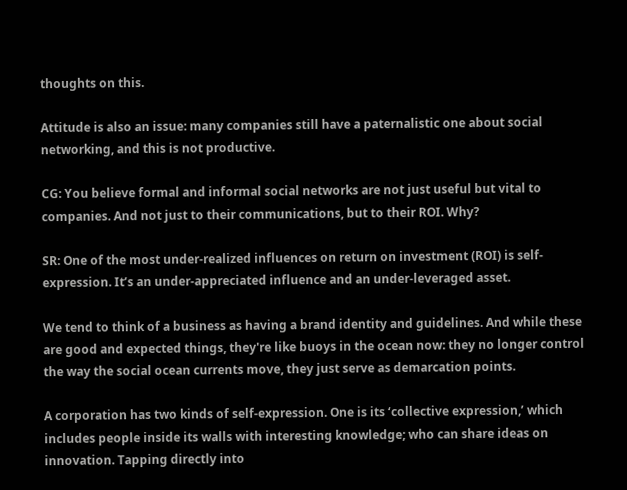thoughts on this.

Attitude is also an issue: many companies still have a paternalistic one about social networking, and this is not productive.

CG: You believe formal and informal social networks are not just useful but vital to companies. And not just to their communications, but to their ROI. Why?

SR: One of the most under-realized influences on return on investment (ROI) is self-expression. It’s an under-appreciated influence and an under-leveraged asset.

We tend to think of a business as having a brand identity and guidelines. And while these are good and expected things, they're like buoys in the ocean now: they no longer control the way the social ocean currents move, they just serve as demarcation points.

A corporation has two kinds of self-expression. One is its ‘collective expression,’ which includes people inside its walls with interesting knowledge; who can share ideas on innovation. Tapping directly into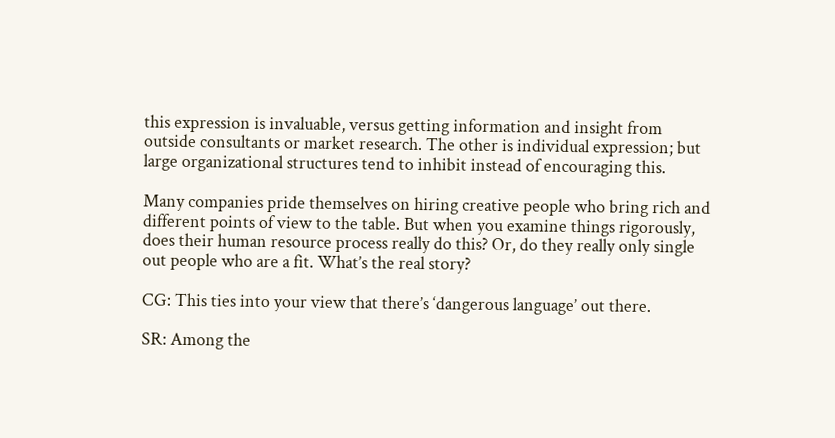this expression is invaluable, versus getting information and insight from outside consultants or market research. The other is individual expression; but large organizational structures tend to inhibit instead of encouraging this.

Many companies pride themselves on hiring creative people who bring rich and different points of view to the table. But when you examine things rigorously, does their human resource process really do this? Or, do they really only single out people who are a fit. What’s the real story?

CG: This ties into your view that there’s ‘dangerous language’ out there.

SR: Among the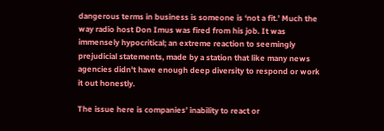dangerous terms in business is someone is ‘not a fit.’ Much the way radio host Don Imus was fired from his job. It was immensely hypocritical; an extreme reaction to seemingly prejudicial statements, made by a station that like many news agencies didn't have enough deep diversity to respond or work it out honestly.

The issue here is companies’ inability to react or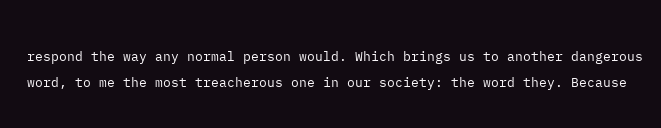respond the way any normal person would. Which brings us to another dangerous word, to me the most treacherous one in our society: the word they. Because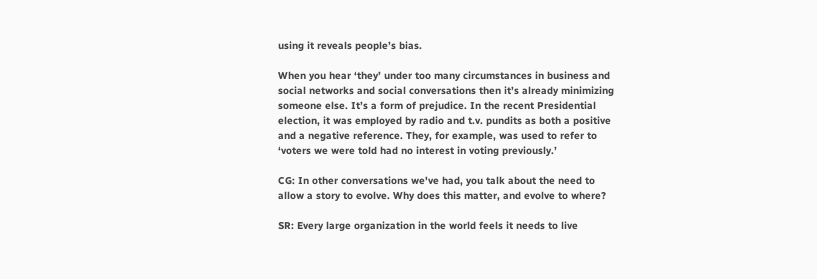using it reveals people’s bias.

When you hear ‘they’ under too many circumstances in business and social networks and social conversations then it’s already minimizing someone else. It’s a form of prejudice. In the recent Presidential election, it was employed by radio and t.v. pundits as both a positive and a negative reference. They, for example, was used to refer to ‘voters we were told had no interest in voting previously.’

CG: In other conversations we've had, you talk about the need to allow a story to evolve. Why does this matter, and evolve to where?

SR: Every large organization in the world feels it needs to live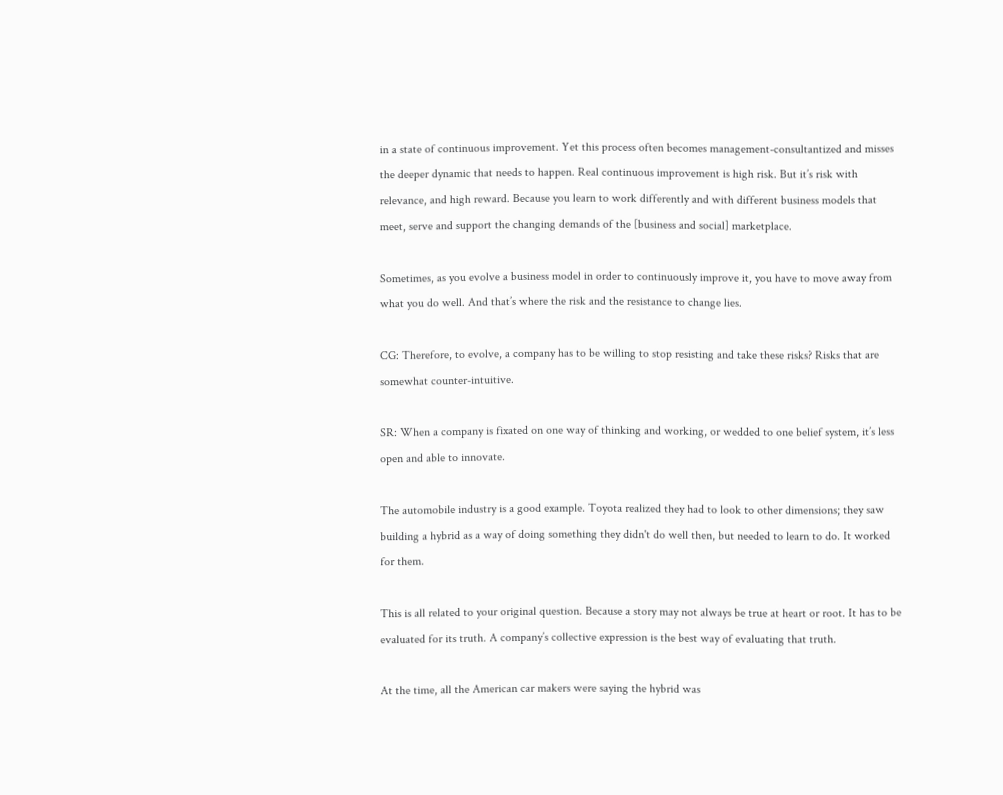in a state of continuous improvement. Yet this process often becomes management-consultantized and misses the deeper dynamic that needs to happen. Real continuous improvement is high risk. But it’s risk with relevance, and high reward. Because you learn to work differently and with different business models that meet, serve and support the changing demands of the [business and social] marketplace.

Sometimes, as you evolve a business model in order to continuously improve it, you have to move away from what you do well. And that’s where the risk and the resistance to change lies.

CG: Therefore, to evolve, a company has to be willing to stop resisting and take these risks? Risks that are somewhat counter-intuitive.

SR: When a company is fixated on one way of thinking and working, or wedded to one belief system, it’s less open and able to innovate.

The automobile industry is a good example. Toyota realized they had to look to other dimensions; they saw building a hybrid as a way of doing something they didn't do well then, but needed to learn to do. It worked for them.

This is all related to your original question. Because a story may not always be true at heart or root. It has to be evaluated for its truth. A company’s collective expression is the best way of evaluating that truth.

At the time, all the American car makers were saying the hybrid was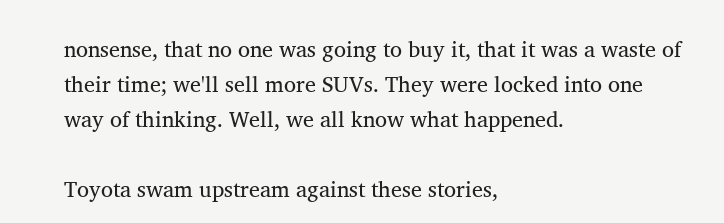nonsense, that no one was going to buy it, that it was a waste of their time; we'll sell more SUVs. They were locked into one way of thinking. Well, we all know what happened.

Toyota swam upstream against these stories,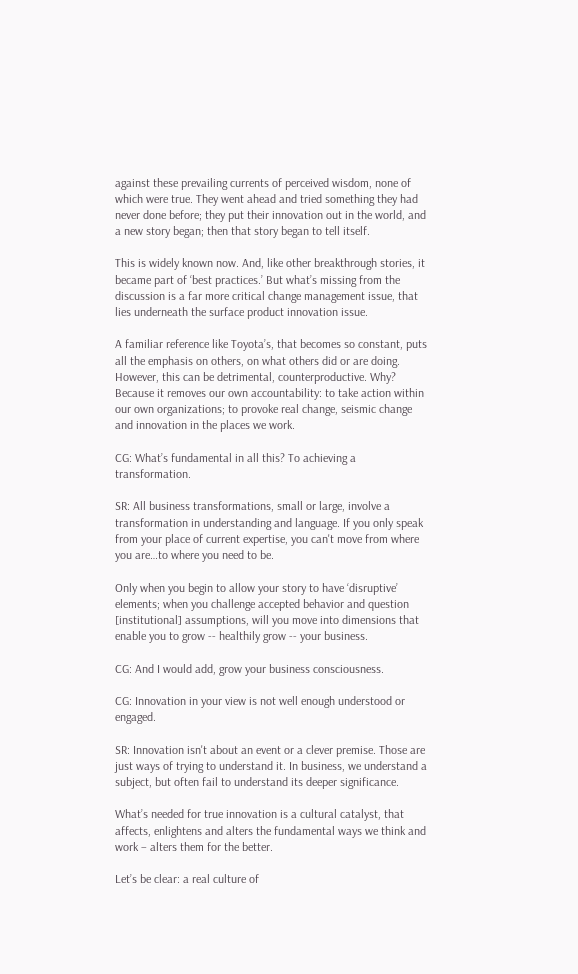against these prevailing currents of perceived wisdom, none of which were true. They went ahead and tried something they had never done before; they put their innovation out in the world, and a new story began; then that story began to tell itself.

This is widely known now. And, like other breakthrough stories, it became part of ‘best practices.’ But what’s missing from the discussion is a far more critical change management issue, that lies underneath the surface product innovation issue.

A familiar reference like Toyota’s, that becomes so constant, puts all the emphasis on others, on what others did or are doing. However, this can be detrimental, counterproductive. Why? Because it removes our own accountability: to take action within our own organizations; to provoke real change, seismic change and innovation in the places we work.

CG: What’s fundamental in all this? To achieving a transformation.

SR: All business transformations, small or large, involve a transformation in understanding and language. If you only speak from your place of current expertise, you can't move from where you are…to where you need to be.

Only when you begin to allow your story to have ‘disruptive’ elements; when you challenge accepted behavior and question [institutional] assumptions, will you move into dimensions that enable you to grow -- healthily grow -- your business.

CG: And I would add, grow your business consciousness.

CG: Innovation in your view is not well enough understood or engaged.

SR: Innovation isn't about an event or a clever premise. Those are just ways of trying to understand it. In business, we understand a subject, but often fail to understand its deeper significance.

What’s needed for true innovation is a cultural catalyst, that affects, enlightens and alters the fundamental ways we think and work – alters them for the better.

Let’s be clear: a real culture of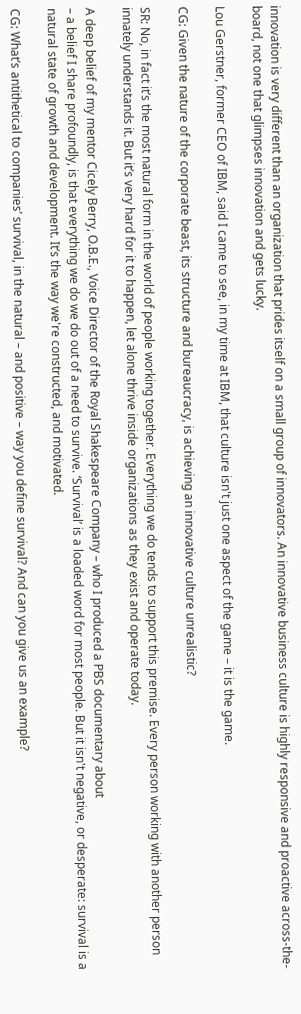innovation is very different than an organization that prides itself on a small group of innovators. An innovative business culture is highly responsive and proactive across-the-board, not one that glimpses innovation and gets lucky.

Lou Gerstner, former CEO of IBM, said I came to see, in my time at IBM, that culture isn't just one aspect of the game – it is the game.

CG: Given the nature of the corporate beast, its structure and bureaucracy, is achieving an innovative culture unrealistic?

SR: No, in fact it’s the most natural form in the world of people working together. Everything we do tends to support this premise. Every person working with another person innately understands it. But it’s very hard for it to happen, let alone thrive inside organizations as they exist and operate today.

A deep belief of my mentor Cicely Berry, O.B.E., Voice Director of the Royal Shakespeare Company – who I produced a PBS documentary about
– a belief I share profoundly, is that everything we do we do out of a need to survive. ‘Survival’ is a loaded word for most people. But it isn't negative, or desperate: survival is a natural state of growth and development. It’s the way we're constructed, and motivated.

CG: What’s antithetical to companies’ survival, in the natural – and positive – way you define survival? And can you give us an example?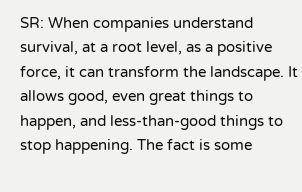SR: When companies understand survival, at a root level, as a positive force, it can transform the landscape. It allows good, even great things to happen, and less-than-good things to stop happening. The fact is some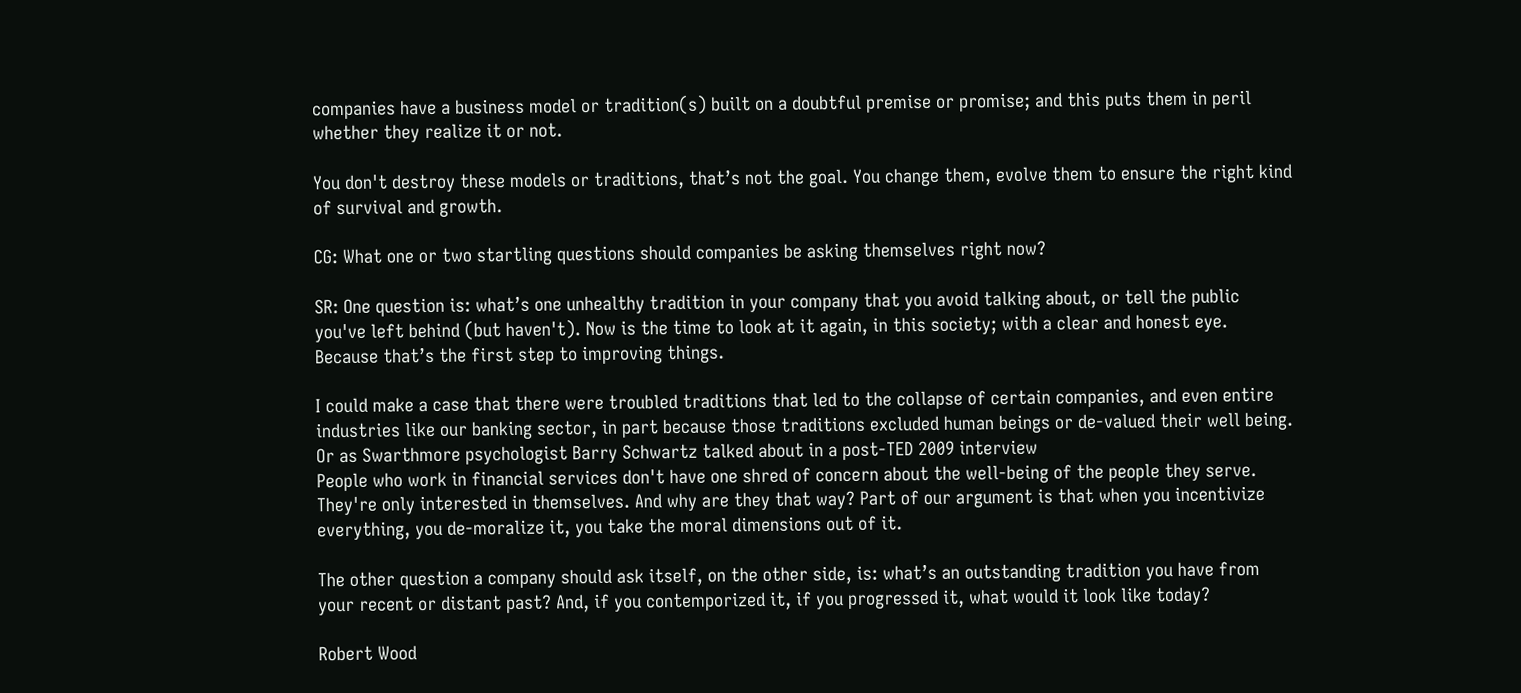companies have a business model or tradition(s) built on a doubtful premise or promise; and this puts them in peril whether they realize it or not.

You don't destroy these models or traditions, that’s not the goal. You change them, evolve them to ensure the right kind of survival and growth.

CG: What one or two startling questions should companies be asking themselves right now?

SR: One question is: what’s one unhealthy tradition in your company that you avoid talking about, or tell the public you've left behind (but haven't). Now is the time to look at it again, in this society; with a clear and honest eye. Because that’s the first step to improving things.

I could make a case that there were troubled traditions that led to the collapse of certain companies, and even entire industries like our banking sector, in part because those traditions excluded human beings or de-valued their well being. Or as Swarthmore psychologist Barry Schwartz talked about in a post-TED 2009 interview
People who work in financial services don't have one shred of concern about the well-being of the people they serve. They're only interested in themselves. And why are they that way? Part of our argument is that when you incentivize everything, you de-moralize it, you take the moral dimensions out of it.

The other question a company should ask itself, on the other side, is: what’s an outstanding tradition you have from your recent or distant past? And, if you contemporized it, if you progressed it, what would it look like today?

Robert Wood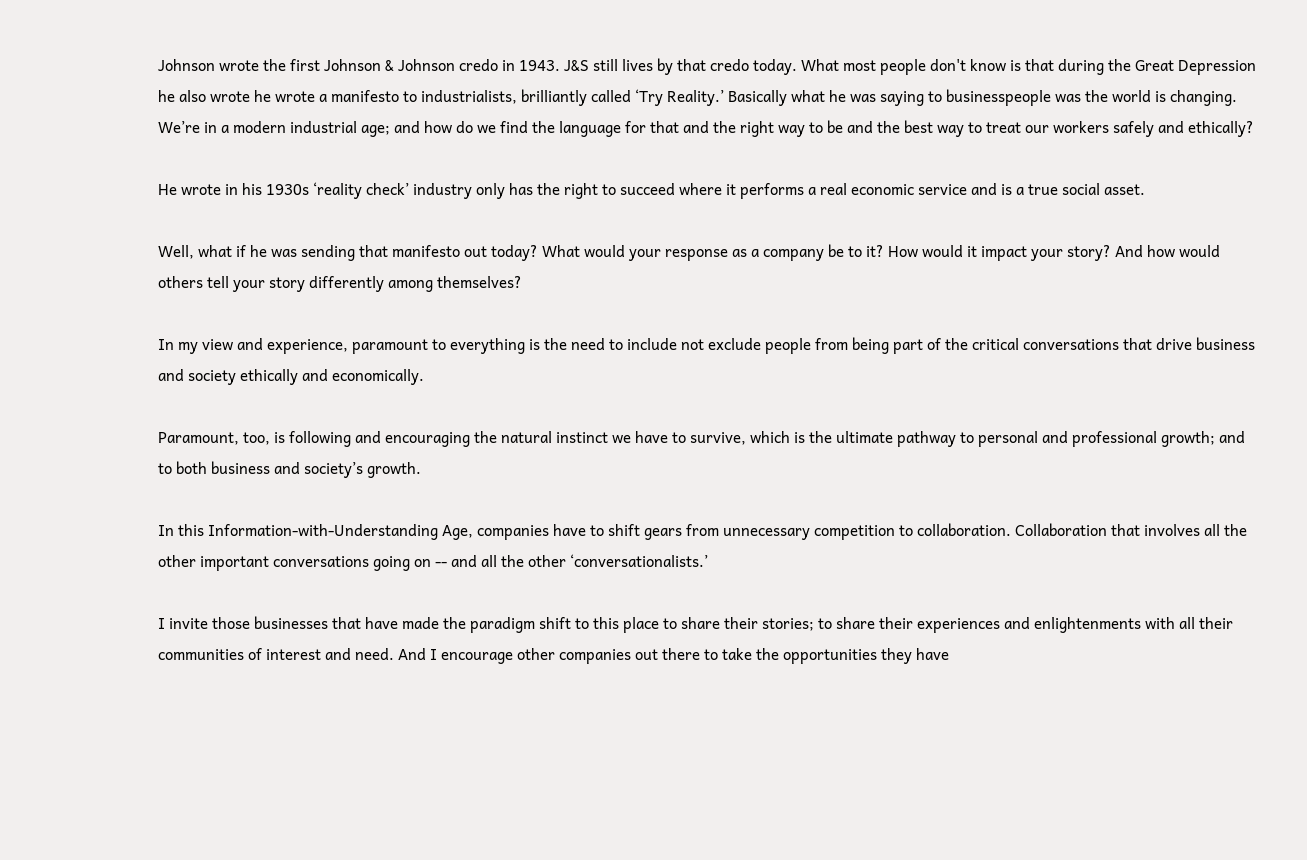Johnson wrote the first Johnson & Johnson credo in 1943. J&S still lives by that credo today. What most people don't know is that during the Great Depression he also wrote he wrote a manifesto to industrialists, brilliantly called ‘Try Reality.’ Basically what he was saying to businesspeople was the world is changing. We’re in a modern industrial age; and how do we find the language for that and the right way to be and the best way to treat our workers safely and ethically?

He wrote in his 1930s ‘reality check’ industry only has the right to succeed where it performs a real economic service and is a true social asset.

Well, what if he was sending that manifesto out today? What would your response as a company be to it? How would it impact your story? And how would others tell your story differently among themselves?

In my view and experience, paramount to everything is the need to include not exclude people from being part of the critical conversations that drive business and society ethically and economically.

Paramount, too, is following and encouraging the natural instinct we have to survive, which is the ultimate pathway to personal and professional growth; and to both business and society’s growth.

In this Information-with-Understanding Age, companies have to shift gears from unnecessary competition to collaboration. Collaboration that involves all the other important conversations going on -- and all the other ‘conversationalists.’

I invite those businesses that have made the paradigm shift to this place to share their stories; to share their experiences and enlightenments with all their communities of interest and need. And I encourage other companies out there to take the opportunities they have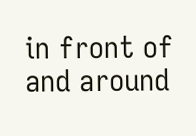in front of and around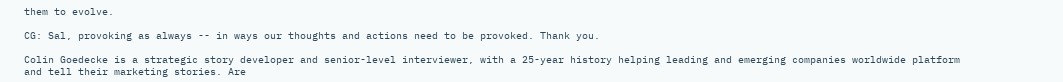them to evolve.

CG: Sal, provoking as always -- in ways our thoughts and actions need to be provoked. Thank you.

Colin Goedecke is a strategic story developer and senior-level interviewer, with a 25-year history helping leading and emerging companies worldwide platform and tell their marketing stories. Are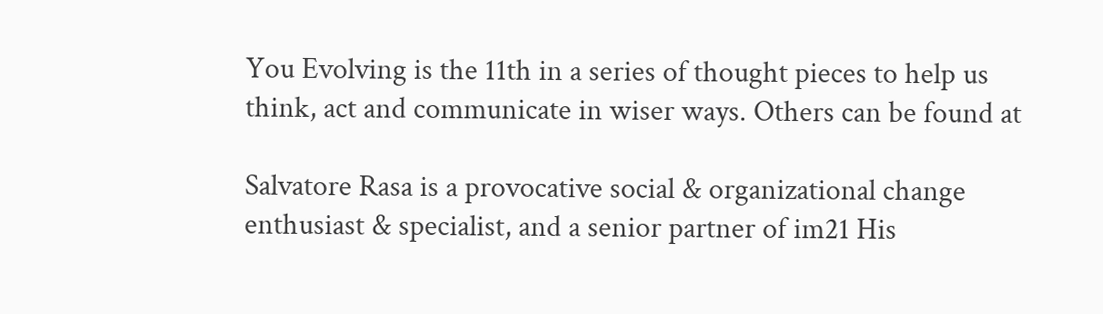You Evolving is the 11th in a series of thought pieces to help us think, act and communicate in wiser ways. Others can be found at

Salvatore Rasa is a provocative social & organizational change enthusiast & specialist, and a senior partner of im21 His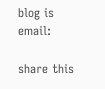blog is email:

share this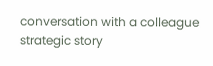conversation with a colleague
strategic story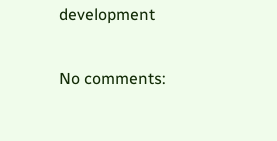development

No comments: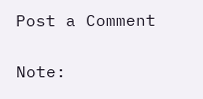Post a Comment

Note: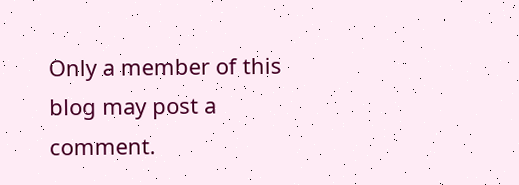Only a member of this blog may post a comment.